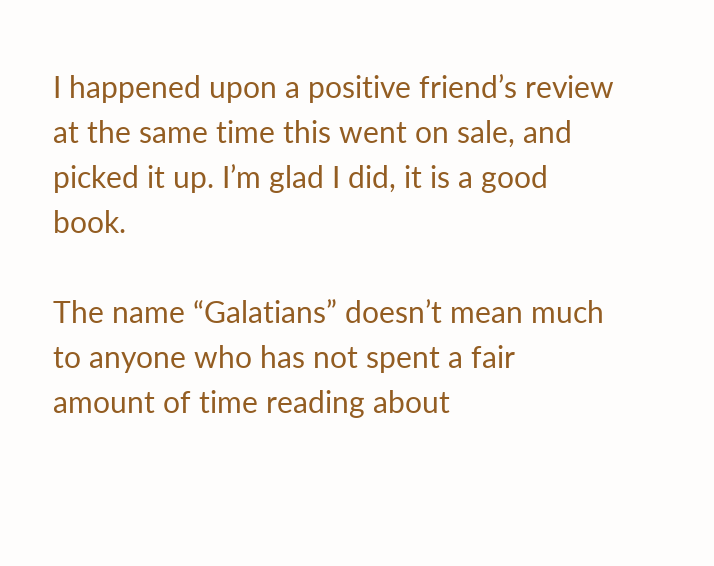I happened upon a positive friend’s review at the same time this went on sale, and picked it up. I’m glad I did, it is a good book.

The name “Galatians” doesn’t mean much to anyone who has not spent a fair amount of time reading about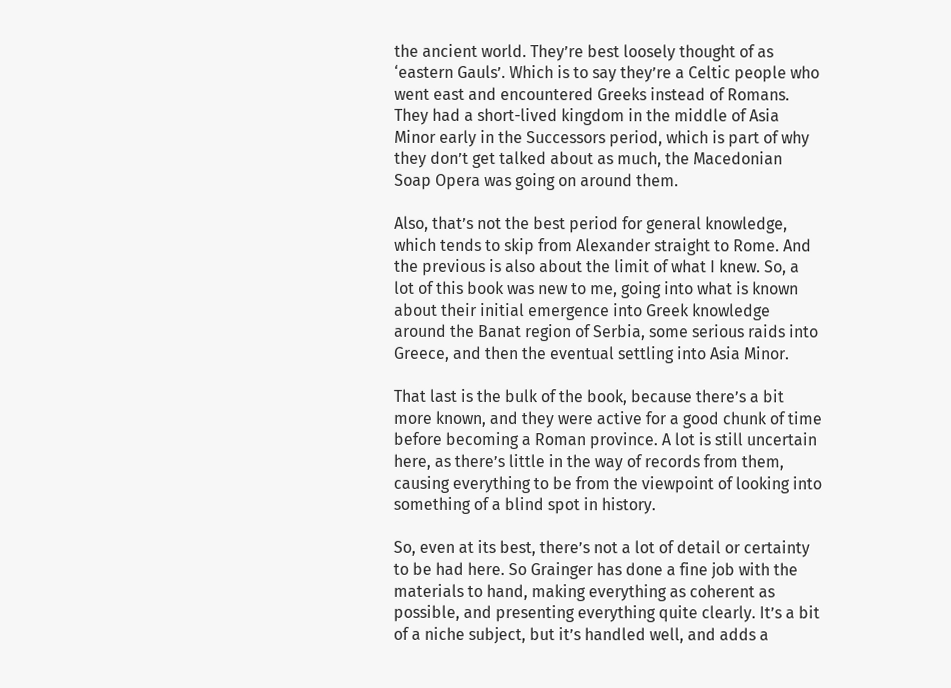the ancient world. They’re best loosely thought of as ‘eastern Gauls’. Which is to say they’re a Celtic people who went east and encountered Greeks instead of Romans. They had a short-lived kingdom in the middle of Asia Minor early in the Successors period, which is part of why they don’t get talked about as much, the Macedonian Soap Opera was going on around them.

Also, that’s not the best period for general knowledge, which tends to skip from Alexander straight to Rome. And the previous is also about the limit of what I knew. So, a lot of this book was new to me, going into what is known about their initial emergence into Greek knowledge around the Banat region of Serbia, some serious raids into Greece, and then the eventual settling into Asia Minor.

That last is the bulk of the book, because there’s a bit more known, and they were active for a good chunk of time before becoming a Roman province. A lot is still uncertain here, as there’s little in the way of records from them, causing everything to be from the viewpoint of looking into something of a blind spot in history.

So, even at its best, there’s not a lot of detail or certainty to be had here. So Grainger has done a fine job with the materials to hand, making everything as coherent as possible, and presenting everything quite clearly. It’s a bit of a niche subject, but it’s handled well, and adds a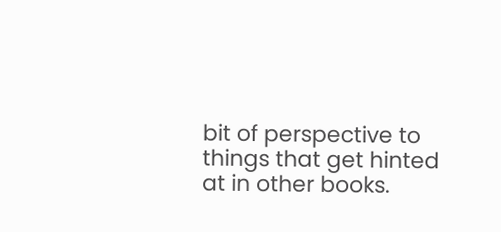bit of perspective to things that get hinted at in other books.